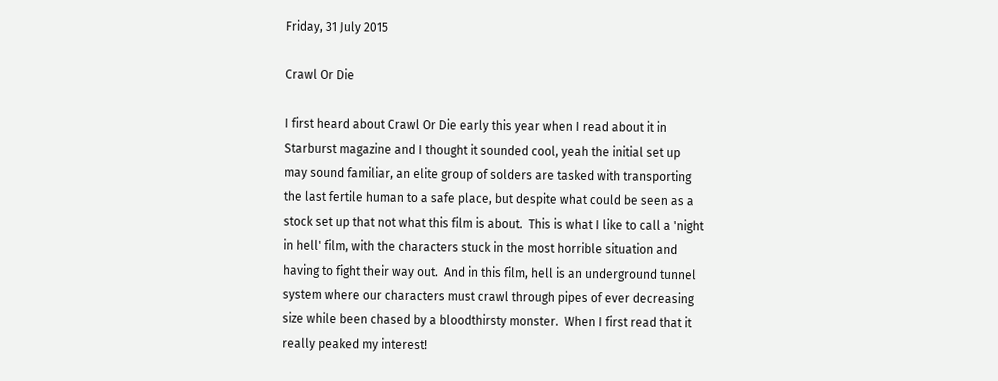Friday, 31 July 2015

Crawl Or Die

I first heard about Crawl Or Die early this year when I read about it in Starburst magazine and I thought it sounded cool, yeah the initial set up may sound familiar, an elite group of solders are tasked with transporting the last fertile human to a safe place, but despite what could be seen as a stock set up that not what this film is about.  This is what I like to call a 'night in hell' film, with the characters stuck in the most horrible situation and having to fight their way out.  And in this film, hell is an underground tunnel system where our characters must crawl through pipes of ever decreasing size while been chased by a bloodthirsty monster.  When I first read that it really peaked my interest!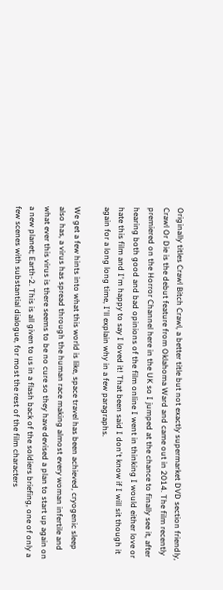Originally titles Crawl Bitch Crawl, a better title but not exactly supermarket DVD section friendly, Crawl Or Die is the debut feature from Oklahoma Ward and came out in 2014. The film recently premiered on the Horror Channel here in the UK so I jumped at the chance to finally see it, after hearing both good and bad opinions of the film online I went in thinking I would either love or hate this film and I'm happy to say I loved it! That been said I don't know if I will sit though it again for a long long time, I'll explain why in a few paragraphs.

We get a few hints into what this world is like, space travel has been achieved, cryogenic sleep also has, a virus has spread through the human race making almost every woman infertile and what ever this virus is there seems to be no cure so they have devised a plan to start up again on a new planet; Earth-2. This is all given to us in a flash back of the soldiers briefing, one of only a few scenes with substantial dialogue, for most the rest of the film characters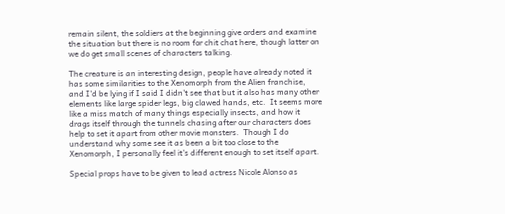remain silent, the soldiers at the beginning give orders and examine the situation but there is no room for chit chat here, though latter on we do get small scenes of characters talking.

The creature is an interesting design, people have already noted it has some similarities to the Xenomorph from the Alien franchise, and I'd be lying if I said I didn't see that but it also has many other elements like large spider legs, big clawed hands, etc.  It seems more like a miss match of many things especially insects, and how it drags itself through the tunnels chasing after our characters does help to set it apart from other movie monsters.  Though I do understand why some see it as been a bit too close to the Xenomorph, I personally feel it's different enough to set itself apart.

Special props have to be given to lead actress Nicole Alonso as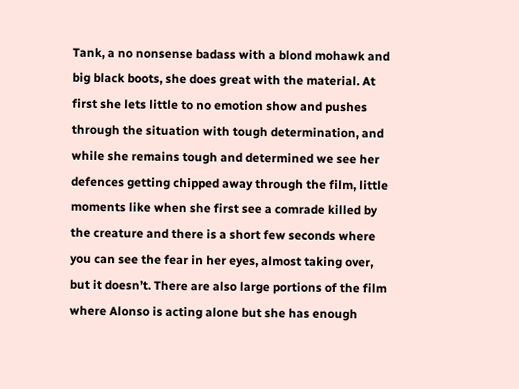Tank, a no nonsense badass with a blond mohawk and big black boots, she does great with the material. At first she lets little to no emotion show and pushes through the situation with tough determination, and while she remains tough and determined we see her defences getting chipped away through the film, little moments like when she first see a comrade killed by the creature and there is a short few seconds where you can see the fear in her eyes, almost taking over, but it doesn’t. There are also large portions of the film where Alonso is acting alone but she has enough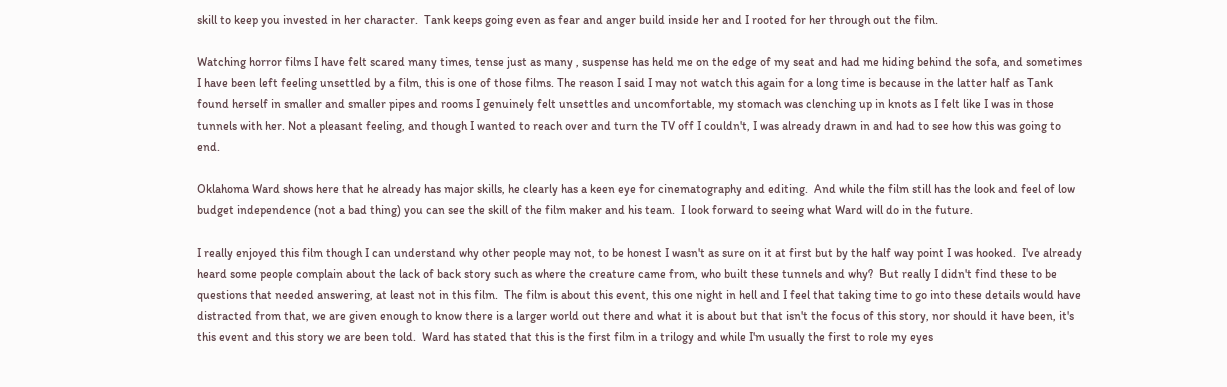skill to keep you invested in her character.  Tank keeps going even as fear and anger build inside her and I rooted for her through out the film.

Watching horror films I have felt scared many times, tense just as many , suspense has held me on the edge of my seat and had me hiding behind the sofa, and sometimes I have been left feeling unsettled by a film, this is one of those films. The reason I said I may not watch this again for a long time is because in the latter half as Tank found herself in smaller and smaller pipes and rooms I genuinely felt unsettles and uncomfortable, my stomach was clenching up in knots as I felt like I was in those tunnels with her. Not a pleasant feeling, and though I wanted to reach over and turn the TV off I couldn't, I was already drawn in and had to see how this was going to end.

Oklahoma Ward shows here that he already has major skills, he clearly has a keen eye for cinematography and editing.  And while the film still has the look and feel of low budget independence (not a bad thing) you can see the skill of the film maker and his team.  I look forward to seeing what Ward will do in the future.

I really enjoyed this film though I can understand why other people may not, to be honest I wasn't as sure on it at first but by the half way point I was hooked.  I've already heard some people complain about the lack of back story such as where the creature came from, who built these tunnels and why?  But really I didn't find these to be questions that needed answering, at least not in this film.  The film is about this event, this one night in hell and I feel that taking time to go into these details would have distracted from that, we are given enough to know there is a larger world out there and what it is about but that isn't the focus of this story, nor should it have been, it's this event and this story we are been told.  Ward has stated that this is the first film in a trilogy and while I'm usually the first to role my eyes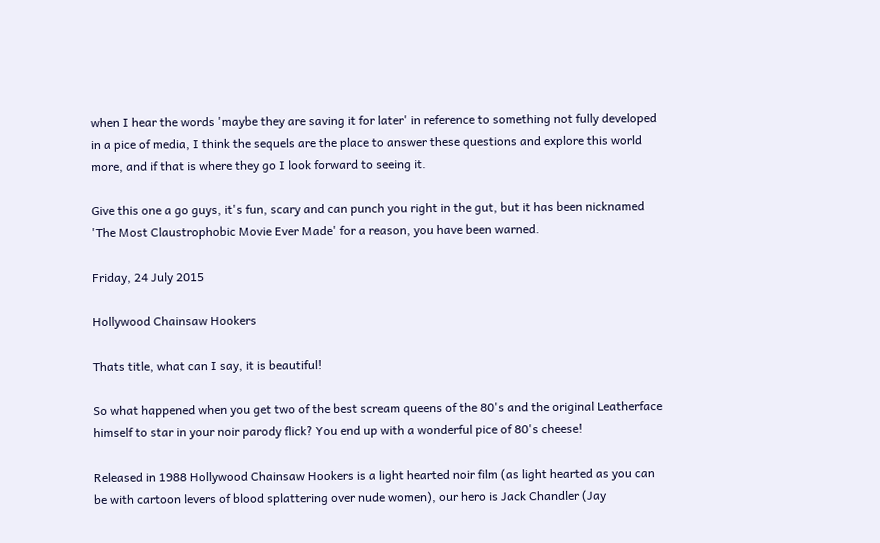when I hear the words 'maybe they are saving it for later' in reference to something not fully developed in a pice of media, I think the sequels are the place to answer these questions and explore this world more, and if that is where they go I look forward to seeing it.

Give this one a go guys, it's fun, scary and can punch you right in the gut, but it has been nicknamed 'The Most Claustrophobic Movie Ever Made' for a reason, you have been warned.

Friday, 24 July 2015

Hollywood Chainsaw Hookers

Thats title, what can I say, it is beautiful!

So what happened when you get two of the best scream queens of the 80's and the original Leatherface himself to star in your noir parody flick? You end up with a wonderful pice of 80's cheese!

Released in 1988 Hollywood Chainsaw Hookers is a light hearted noir film (as light hearted as you can be with cartoon levers of blood splattering over nude women), our hero is Jack Chandler (Jay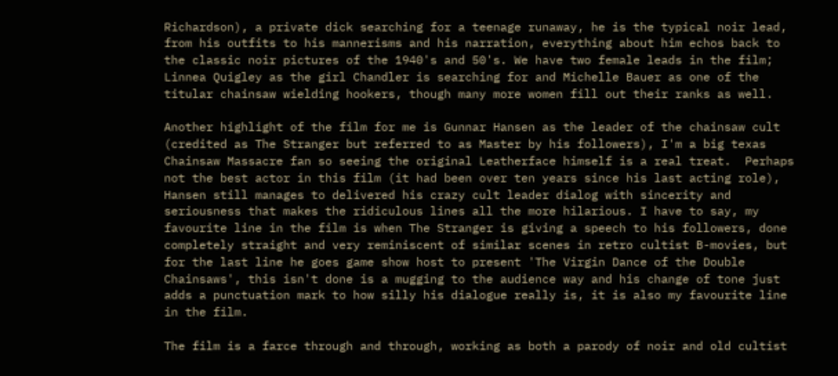Richardson), a private dick searching for a teenage runaway, he is the typical noir lead, from his outfits to his mannerisms and his narration, everything about him echos back to the classic noir pictures of the 1940's and 50's. We have two female leads in the film; Linnea Quigley as the girl Chandler is searching for and Michelle Bauer as one of the titular chainsaw wielding hookers, though many more women fill out their ranks as well.

Another highlight of the film for me is Gunnar Hansen as the leader of the chainsaw cult (credited as The Stranger but referred to as Master by his followers), I'm a big texas Chainsaw Massacre fan so seeing the original Leatherface himself is a real treat.  Perhaps not the best actor in this film (it had been over ten years since his last acting role), Hansen still manages to delivered his crazy cult leader dialog with sincerity and seriousness that makes the ridiculous lines all the more hilarious. I have to say, my favourite line in the film is when The Stranger is giving a speech to his followers, done completely straight and very reminiscent of similar scenes in retro cultist B-movies, but for the last line he goes game show host to present 'The Virgin Dance of the Double Chainsaws', this isn't done is a mugging to the audience way and his change of tone just adds a punctuation mark to how silly his dialogue really is, it is also my favourite line in the film.

The film is a farce through and through, working as both a parody of noir and old cultist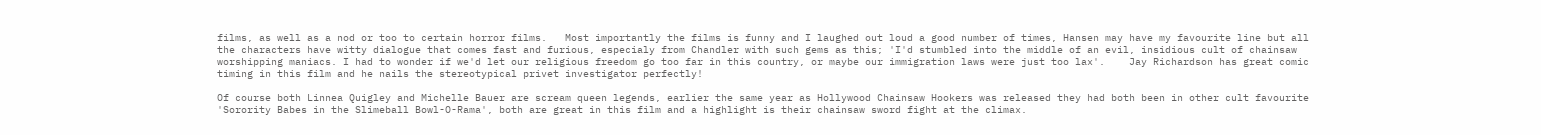films, as well as a nod or too to certain horror films.   Most importantly the films is funny and I laughed out loud a good number of times, Hansen may have my favourite line but all the characters have witty dialogue that comes fast and furious, especialy from Chandler with such gems as this; 'I'd stumbled into the middle of an evil, insidious cult of chainsaw worshipping maniacs. I had to wonder if we'd let our religious freedom go too far in this country, or maybe our immigration laws were just too lax'.    Jay Richardson has great comic timing in this film and he nails the stereotypical privet investigator perfectly!

Of course both Linnea Quigley and Michelle Bauer are scream queen legends, earlier the same year as Hollywood Chainsaw Hookers was released they had both been in other cult favourite 'Sorority Babes in the Slimeball Bowl-O-Rama', both are great in this film and a highlight is their chainsaw sword fight at the climax.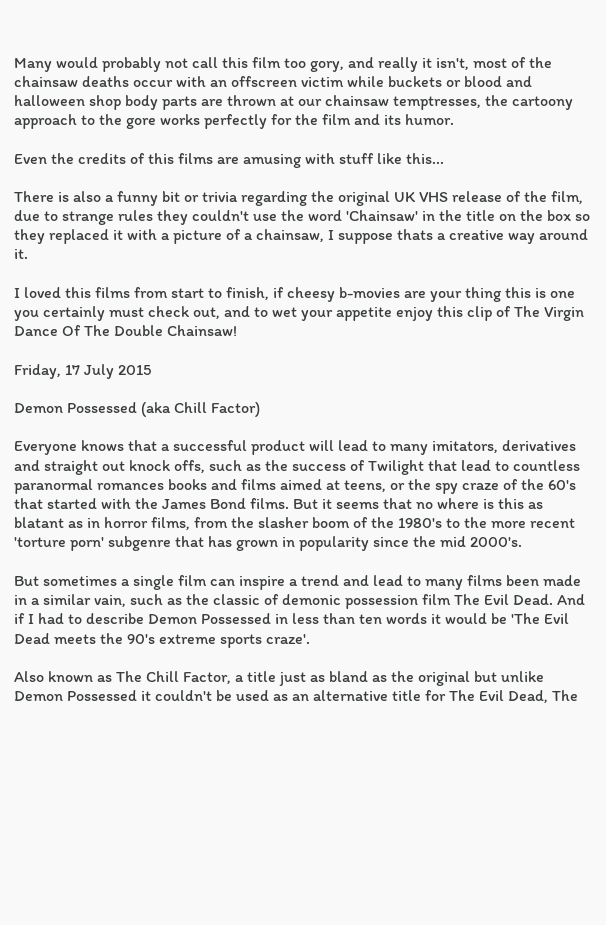Many would probably not call this film too gory, and really it isn't, most of the chainsaw deaths occur with an offscreen victim while buckets or blood and halloween shop body parts are thrown at our chainsaw temptresses, the cartoony approach to the gore works perfectly for the film and its humor.

Even the credits of this films are amusing with stuff like this...

There is also a funny bit or trivia regarding the original UK VHS release of the film, due to strange rules they couldn't use the word 'Chainsaw' in the title on the box so they replaced it with a picture of a chainsaw, I suppose thats a creative way around it.

I loved this films from start to finish, if cheesy b-movies are your thing this is one you certainly must check out, and to wet your appetite enjoy this clip of The Virgin Dance Of The Double Chainsaw!

Friday, 17 July 2015

Demon Possessed (aka Chill Factor)

Everyone knows that a successful product will lead to many imitators, derivatives and straight out knock offs, such as the success of Twilight that lead to countless paranormal romances books and films aimed at teens, or the spy craze of the 60's that started with the James Bond films. But it seems that no where is this as blatant as in horror films, from the slasher boom of the 1980's to the more recent 'torture porn' subgenre that has grown in popularity since the mid 2000's.

But sometimes a single film can inspire a trend and lead to many films been made in a similar vain, such as the classic of demonic possession film The Evil Dead. And if I had to describe Demon Possessed in less than ten words it would be 'The Evil Dead meets the 90's extreme sports craze'.

Also known as The Chill Factor, a title just as bland as the original but unlike Demon Possessed it couldn't be used as an alternative title for The Evil Dead, The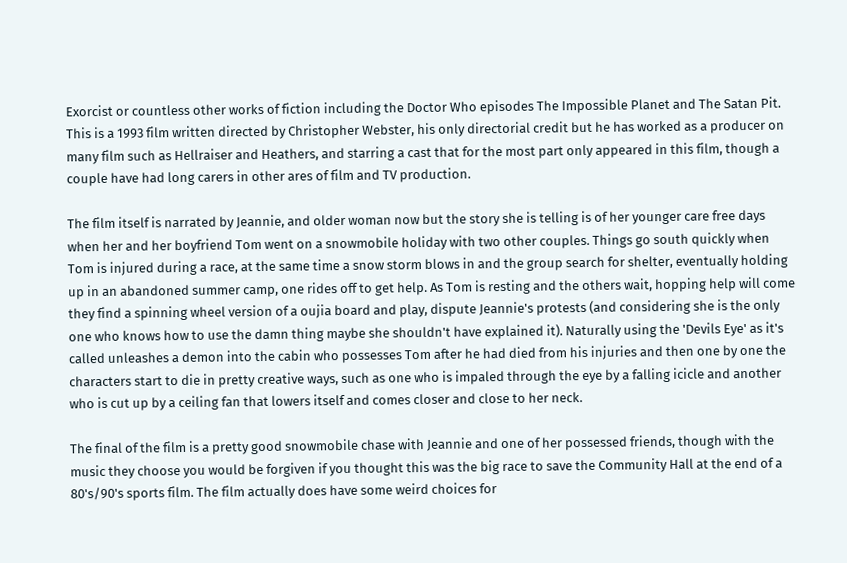Exorcist or countless other works of fiction including the Doctor Who episodes The Impossible Planet and The Satan Pit. This is a 1993 film written directed by Christopher Webster, his only directorial credit but he has worked as a producer on many film such as Hellraiser and Heathers, and starring a cast that for the most part only appeared in this film, though a couple have had long carers in other ares of film and TV production.

The film itself is narrated by Jeannie, and older woman now but the story she is telling is of her younger care free days when her and her boyfriend Tom went on a snowmobile holiday with two other couples. Things go south quickly when Tom is injured during a race, at the same time a snow storm blows in and the group search for shelter, eventually holding up in an abandoned summer camp, one rides off to get help. As Tom is resting and the others wait, hopping help will come they find a spinning wheel version of a oujia board and play, dispute Jeannie's protests (and considering she is the only one who knows how to use the damn thing maybe she shouldn't have explained it). Naturally using the 'Devils Eye' as it's called unleashes a demon into the cabin who possesses Tom after he had died from his injuries and then one by one the characters start to die in pretty creative ways, such as one who is impaled through the eye by a falling icicle and another who is cut up by a ceiling fan that lowers itself and comes closer and close to her neck.

The final of the film is a pretty good snowmobile chase with Jeannie and one of her possessed friends, though with the music they choose you would be forgiven if you thought this was the big race to save the Community Hall at the end of a 80's/90's sports film. The film actually does have some weird choices for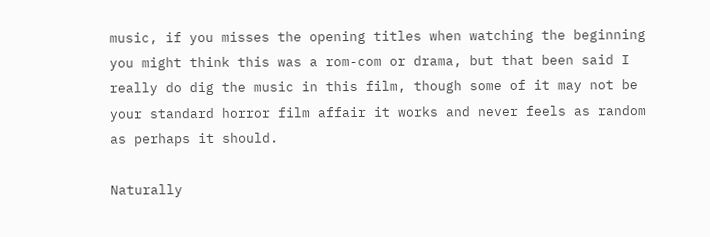music, if you misses the opening titles when watching the beginning you might think this was a rom-com or drama, but that been said I really do dig the music in this film, though some of it may not be your standard horror film affair it works and never feels as random as perhaps it should.

Naturally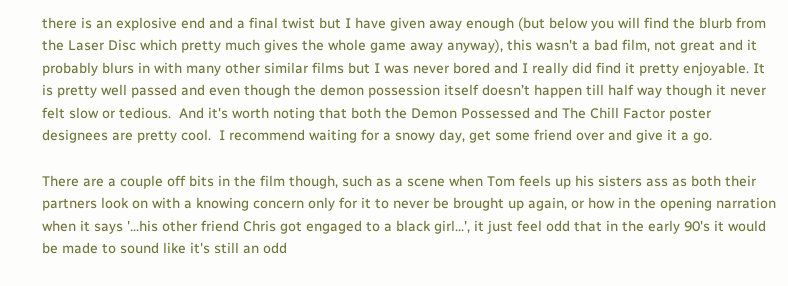there is an explosive end and a final twist but I have given away enough (but below you will find the blurb from the Laser Disc which pretty much gives the whole game away anyway), this wasn't a bad film, not great and it probably blurs in with many other similar films but I was never bored and I really did find it pretty enjoyable. It is pretty well passed and even though the demon possession itself doesn’t happen till half way though it never felt slow or tedious.  And it's worth noting that both the Demon Possessed and The Chill Factor poster designees are pretty cool.  I recommend waiting for a snowy day, get some friend over and give it a go.

There are a couple off bits in the film though, such as a scene when Tom feels up his sisters ass as both their partners look on with a knowing concern only for it to never be brought up again, or how in the opening narration when it says '...his other friend Chris got engaged to a black girl...', it just feel odd that in the early 90's it would be made to sound like it's still an odd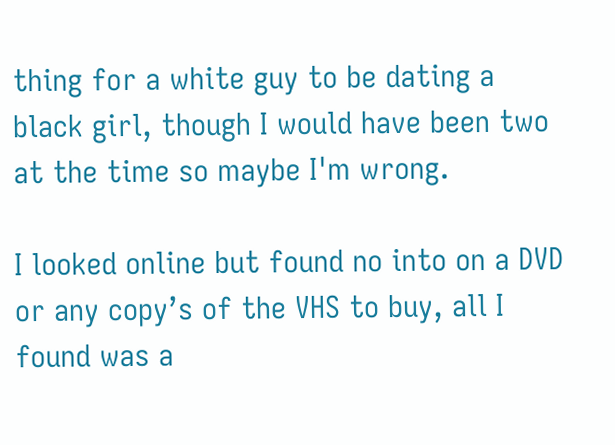thing for a white guy to be dating a black girl, though I would have been two at the time so maybe I'm wrong.

I looked online but found no into on a DVD or any copy’s of the VHS to buy, all I found was a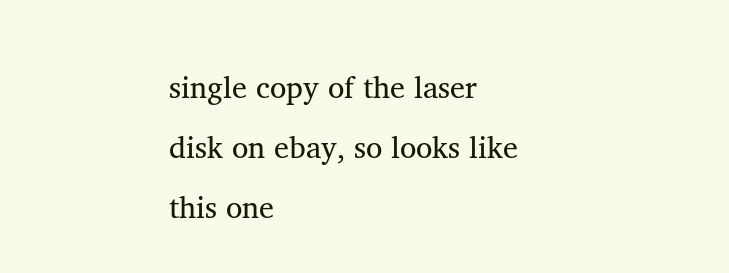single copy of the laser disk on ebay, so looks like this one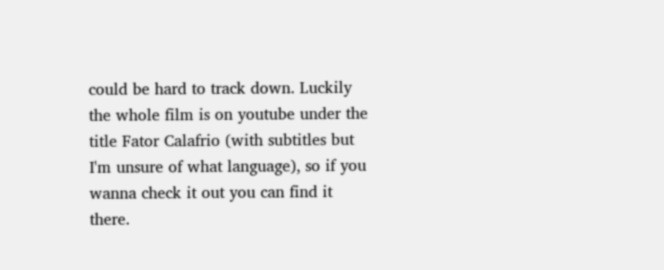could be hard to track down. Luckily the whole film is on youtube under the title Fator Calafrio (with subtitles but I'm unsure of what language), so if you wanna check it out you can find it there.